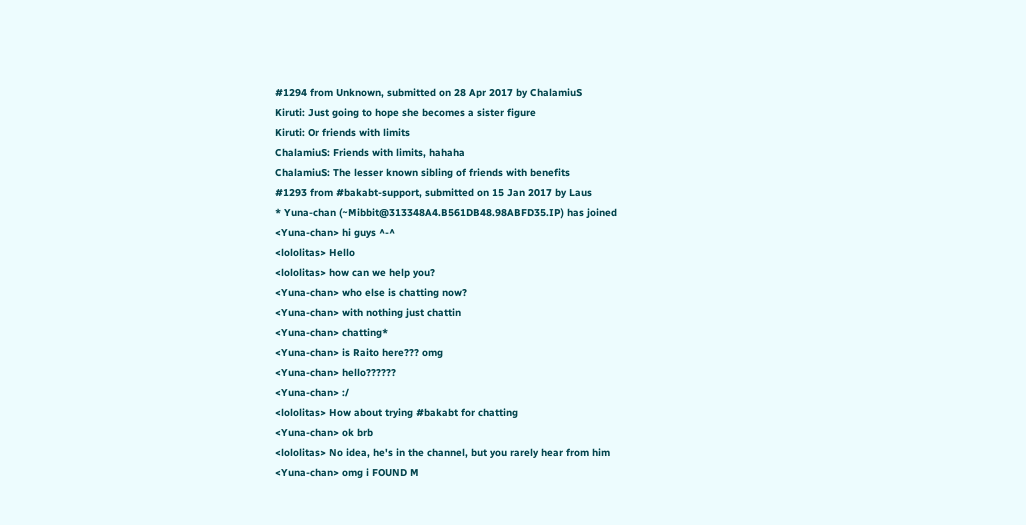#1294 from Unknown, submitted on 28 Apr 2017 by ChalamiuS
Kiruti: Just going to hope she becomes a sister figure
Kiruti: Or friends with limits
ChalamiuS: Friends with limits, hahaha
ChalamiuS: The lesser known sibling of friends with benefits
#1293 from #bakabt-support, submitted on 15 Jan 2017 by Laus
* Yuna-chan (~Mibbit@313348A4.B561DB48.98ABFD35.IP) has joined
<Yuna-chan> hi guys ^-^
<lololitas> Hello
<lololitas> how can we help you?
<Yuna-chan> who else is chatting now?
<Yuna-chan> with nothing just chattin
<Yuna-chan> chatting*
<Yuna-chan> is Raito here??? omg
<Yuna-chan> hello??????
<Yuna-chan> :/
<lololitas> How about trying #bakabt for chatting
<Yuna-chan> ok brb
<lololitas> No idea, he's in the channel, but you rarely hear from him
<Yuna-chan> omg i FOUND M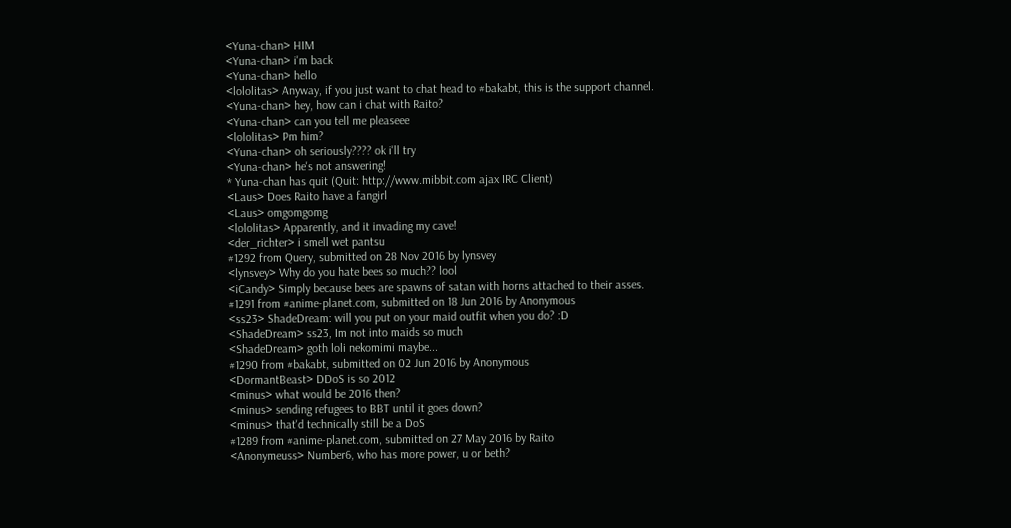<Yuna-chan> HIM
<Yuna-chan> i'm back
<Yuna-chan> hello
<lololitas> Anyway, if you just want to chat head to #bakabt, this is the support channel.
<Yuna-chan> hey, how can i chat with Raito?
<Yuna-chan> can you tell me pleaseee
<lololitas> Pm him?
<Yuna-chan> oh seriously???? ok i'll try
<Yuna-chan> he's not answering!
* Yuna-chan has quit (Quit: http://www.mibbit.com ajax IRC Client)
<Laus> Does Raito have a fangirl
<Laus> omgomgomg
<lololitas> Apparently, and it invading my cave!
<der_richter> i smell wet pantsu
#1292 from Query, submitted on 28 Nov 2016 by lynsvey
<lynsvey> Why do you hate bees so much?? lool
<iCandy> Simply because bees are spawns of satan with horns attached to their asses.
#1291 from #anime-planet.com, submitted on 18 Jun 2016 by Anonymous
<ss23> ShadeDream: will you put on your maid outfit when you do? :D
<ShadeDream> ss23, Im not into maids so much
<ShadeDream> goth loli nekomimi maybe...
#1290 from #bakabt, submitted on 02 Jun 2016 by Anonymous
<DormantBeast> DDoS is so 2012
<minus> what would be 2016 then?
<minus> sending refugees to BBT until it goes down?
<minus> that'd technically still be a DoS
#1289 from #anime-planet.com, submitted on 27 May 2016 by Raito
<Anonymeuss> Number6, who has more power, u or beth?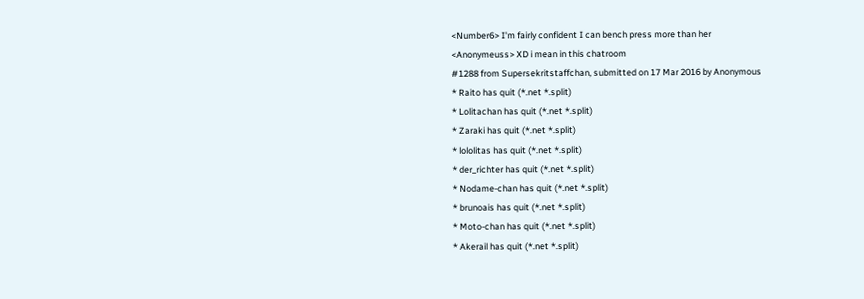<Number6> I'm fairly confident I can bench press more than her
<Anonymeuss> XD i mean in this chatroom
#1288 from Supersekritstaffchan, submitted on 17 Mar 2016 by Anonymous
* Raito has quit (*.net *.split)
* Lolitachan has quit (*.net *.split)
* Zaraki has quit (*.net *.split)
* lololitas has quit (*.net *.split)
* der_richter has quit (*.net *.split)
* Nodame-chan has quit (*.net *.split)
* brunoais has quit (*.net *.split)
* Moto-chan has quit (*.net *.split)
* Akerail has quit (*.net *.split)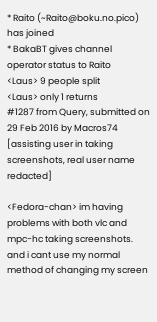* Raito (~Raito@boku.no.pico) has joined
* BakaBT gives channel operator status to Raito
<Laus> 9 people split
<Laus> only 1 returns
#1287 from Query, submitted on 29 Feb 2016 by Macros74
[assisting user in taking screenshots, real user name redacted]

<Fedora-chan> im having problems with both vlc and mpc-hc taking screenshots. and i cant use my normal method of changing my screen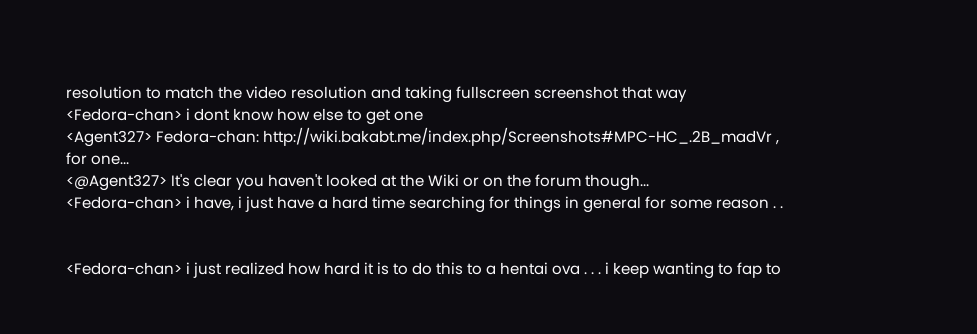resolution to match the video resolution and taking fullscreen screenshot that way
<Fedora-chan> i dont know how else to get one
<Agent327> Fedora-chan: http://wiki.bakabt.me/index.php/Screenshots#MPC-HC_.2B_madVr , for one...
<@Agent327> It's clear you haven't looked at the Wiki or on the forum though...
<Fedora-chan> i have, i just have a hard time searching for things in general for some reason . .


<Fedora-chan> i just realized how hard it is to do this to a hentai ova . . . i keep wanting to fap to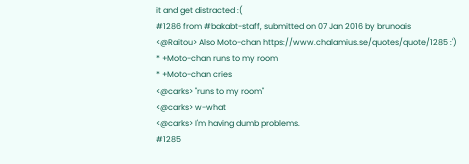it and get distracted :(
#1286 from #bakabt-staff, submitted on 07 Jan 2016 by brunoais
<@Raitou> Also Moto-chan https://www.chalamius.se/quotes/quote/1285 :')
* +Moto-chan runs to my room
* +Moto-chan cries
<@carks> "runs to my room"
<@carks> w-what
<@carks> I'm having dumb problems.
#1285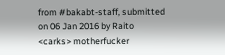from #bakabt-staff, submitted on 06 Jan 2016 by Raito
<carks> motherfucker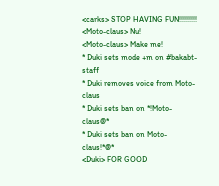<carks> STOP HAVING FUN!!!!!!!!!
<Moto-claus> Nu!
<Moto-claus> Make me!
* Duki sets mode +m on #bakabt-staff
* Duki removes voice from Moto-claus
* Duki sets ban on *!Moto-claus@*
* Duki sets ban on Moto-claus!*@*
<Duki> FOR GOOD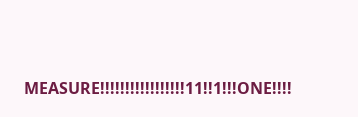MEASURE!!!!!!!!!!!!!!!!!11!!1!!!ONE!!!!